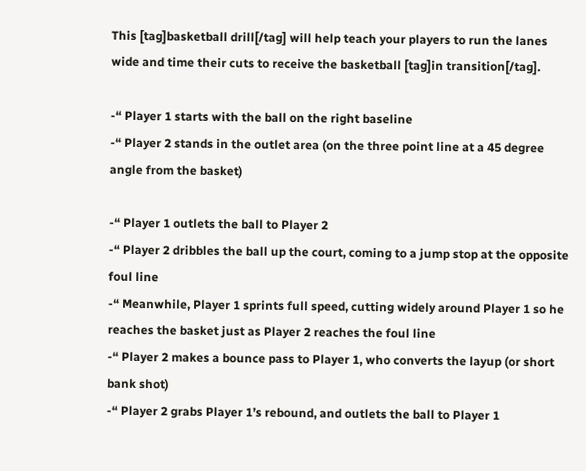This [tag]basketball drill[/tag] will help teach your players to run the lanes wide and time their cuts to receive the basketball [tag]in transition[/tag].

-“ Player 1 starts with the ball on the right baseline
-“ Player 2 stands in the outlet area (on the three point line at a 45 degree angle from the basket)

-“ Player 1 outlets the ball to Player 2
-“ Player 2 dribbles the ball up the court, coming to a jump stop at the opposite foul line
-“ Meanwhile, Player 1 sprints full speed, cutting widely around Player 1 so he reaches the basket just as Player 2 reaches the foul line
-“ Player 2 makes a bounce pass to Player 1, who converts the layup (or short bank shot)
-“ Player 2 grabs Player 1’s rebound, and outlets the ball to Player 1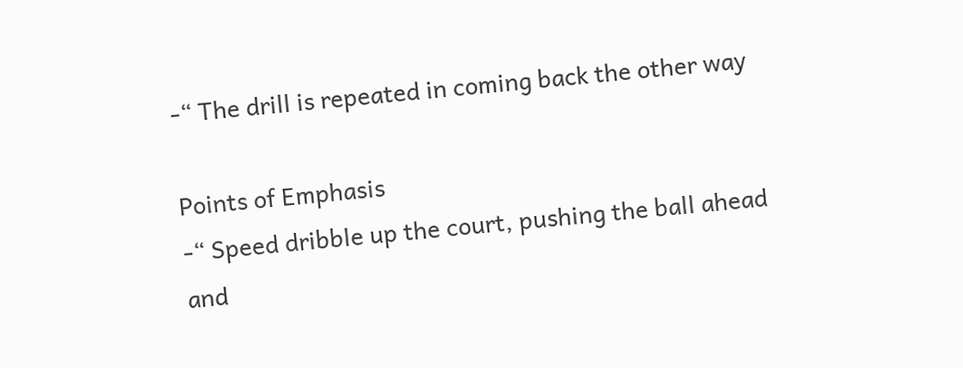-“ The drill is repeated in coming back the other way

Points of Emphasis
-“ Speed dribble up the court, pushing the ball ahead and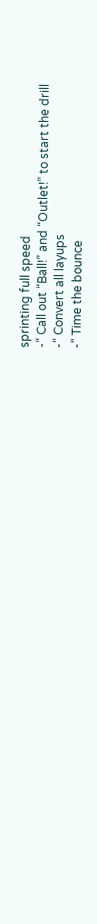sprinting full speed
-“ Call out “Ball!” and “Outlet!” to start the drill
-“ Convert all layups
-“ Time the bounce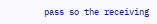pass so the receiving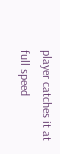player catches it at full speed